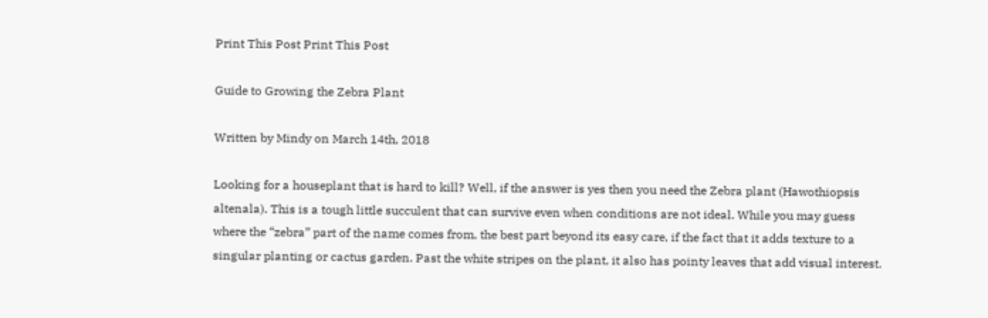Print This Post Print This Post

Guide to Growing the Zebra Plant

Written by Mindy on March 14th, 2018

Looking for a houseplant that is hard to kill? Well, if the answer is yes then you need the Zebra plant (Hawothiopsis altenala). This is a tough little succulent that can survive even when conditions are not ideal. While you may guess where the “zebra” part of the name comes from, the best part beyond its easy care, if the fact that it adds texture to a singular planting or cactus garden. Past the white stripes on the plant, it also has pointy leaves that add visual interest.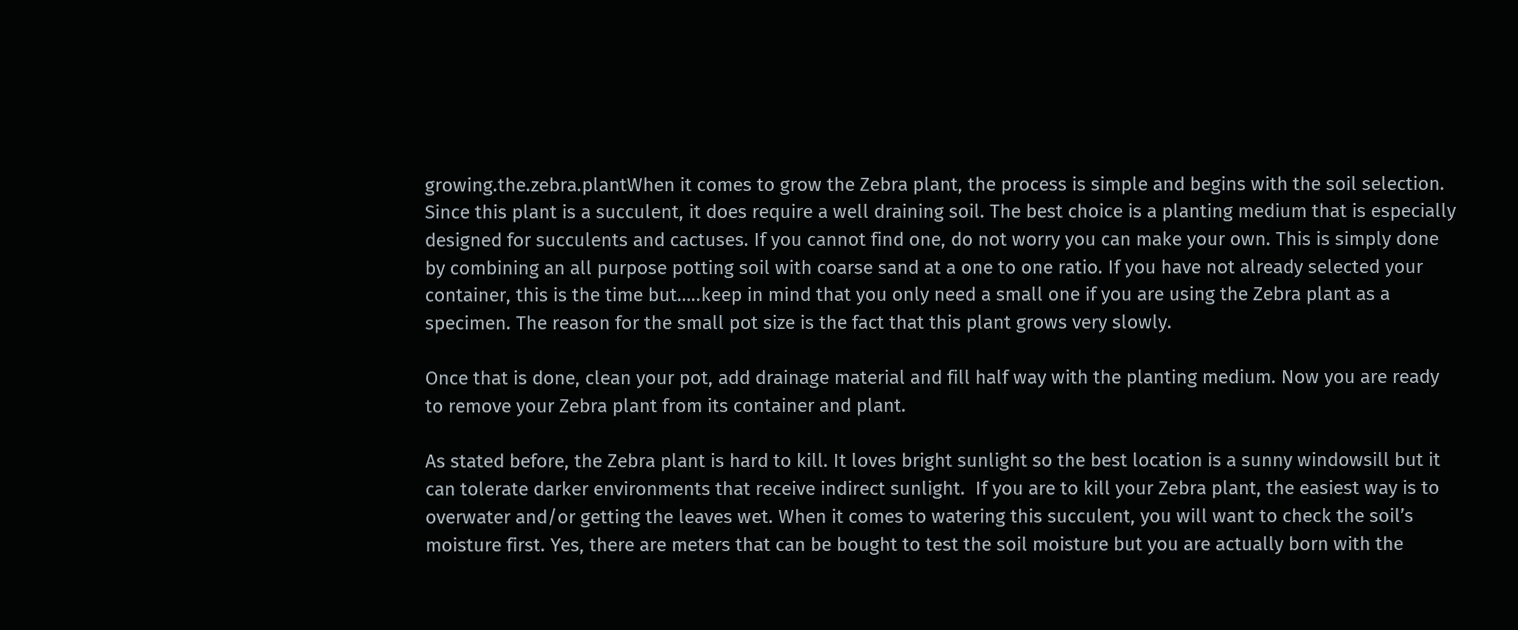growing.the.zebra.plantWhen it comes to grow the Zebra plant, the process is simple and begins with the soil selection. Since this plant is a succulent, it does require a well draining soil. The best choice is a planting medium that is especially designed for succulents and cactuses. If you cannot find one, do not worry you can make your own. This is simply done by combining an all purpose potting soil with coarse sand at a one to one ratio. If you have not already selected your container, this is the time but…..keep in mind that you only need a small one if you are using the Zebra plant as a specimen. The reason for the small pot size is the fact that this plant grows very slowly.

Once that is done, clean your pot, add drainage material and fill half way with the planting medium. Now you are ready to remove your Zebra plant from its container and plant.

As stated before, the Zebra plant is hard to kill. It loves bright sunlight so the best location is a sunny windowsill but it can tolerate darker environments that receive indirect sunlight.  If you are to kill your Zebra plant, the easiest way is to overwater and/or getting the leaves wet. When it comes to watering this succulent, you will want to check the soil’s moisture first. Yes, there are meters that can be bought to test the soil moisture but you are actually born with the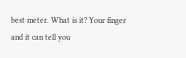best meter. What is it? Your finger and it can tell you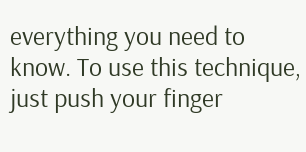everything you need to know. To use this technique, just push your finger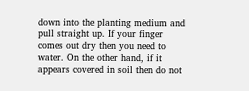down into the planting medium and pull straight up. If your finger comes out dry then you need to water. On the other hand, if it appears covered in soil then do not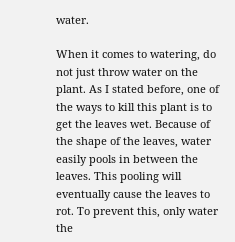water.

When it comes to watering, do not just throw water on the plant. As I stated before, one of the ways to kill this plant is to get the leaves wet. Because of the shape of the leaves, water easily pools in between the leaves. This pooling will eventually cause the leaves to rot. To prevent this, only water the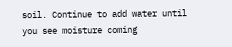soil. Continue to add water until you see moisture coming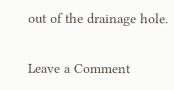out of the drainage hole.


Leave a Comment